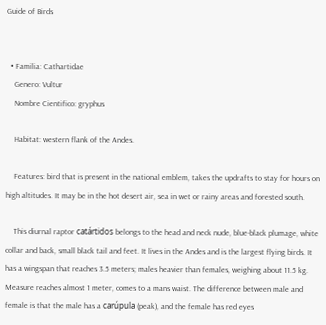Guide of Birds


  • Familia: Cathartidae
    Genero: Vultur
    Nombre Cientifico: gryphus

    Habitat: western flank of the Andes.

    Features: bird that is present in the national emblem, takes the updrafts to stay for hours on high altitudes. It may be in the hot desert air, sea in wet or rainy areas and forested south.

    This diurnal raptor catártidos belongs to the head and neck nude, blue-black plumage, white collar and back, small black tail and feet. It lives in the Andes and is the largest flying birds. It has a wingspan that reaches 3.5 meters; males heavier than females, weighing about 11.5 kg. Measure reaches almost 1 meter, comes to a mans waist. The difference between male and female is that the male has a carúpula (peak), and the female has red eyes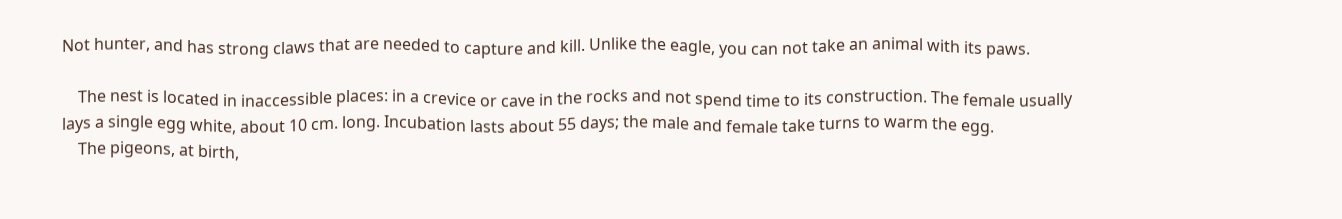Not hunter, and has strong claws that are needed to capture and kill. Unlike the eagle, you can not take an animal with its paws.

    The nest is located in inaccessible places: in a crevice or cave in the rocks and not spend time to its construction. The female usually lays a single egg white, about 10 cm. long. Incubation lasts about 55 days; the male and female take turns to warm the egg.
    The pigeons, at birth,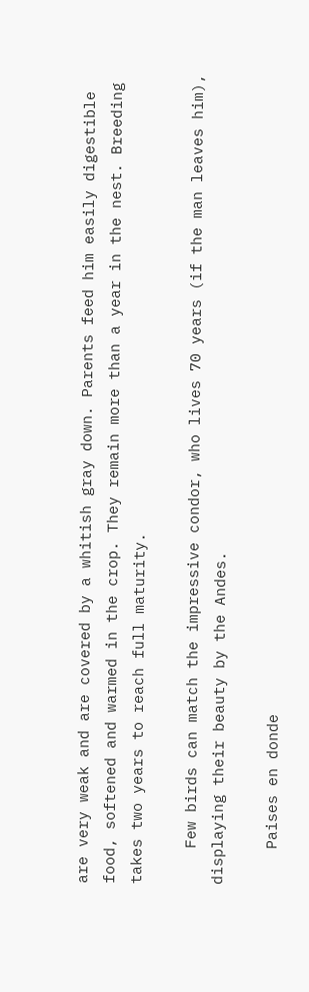are very weak and are covered by a whitish gray down. Parents feed him easily digestible food, softened and warmed in the crop. They remain more than a year in the nest. Breeding takes two years to reach full maturity.

    Few birds can match the impressive condor, who lives 70 years (if the man leaves him), displaying their beauty by the Andes.

    Paises en donde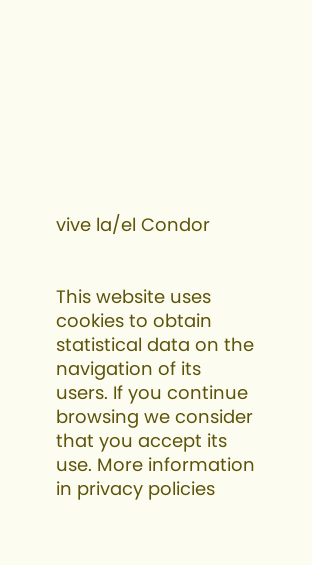vive la/el Condor


This website uses cookies to obtain statistical data on the navigation of its users. If you continue browsing we consider that you accept its use. More information in privacy policies